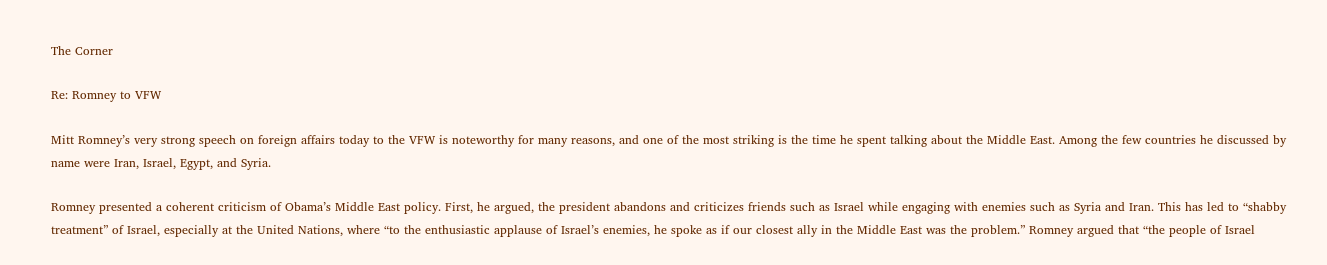The Corner

Re: Romney to VFW

Mitt Romney’s very strong speech on foreign affairs today to the VFW is noteworthy for many reasons, and one of the most striking is the time he spent talking about the Middle East. Among the few countries he discussed by name were Iran, Israel, Egypt, and Syria.

Romney presented a coherent criticism of Obama’s Middle East policy. First, he argued, the president abandons and criticizes friends such as Israel while engaging with enemies such as Syria and Iran. This has led to “shabby treatment” of Israel, especially at the United Nations, where “to the enthusiastic applause of Israel’s enemies, he spoke as if our closest ally in the Middle East was the problem.” Romney argued that “the people of Israel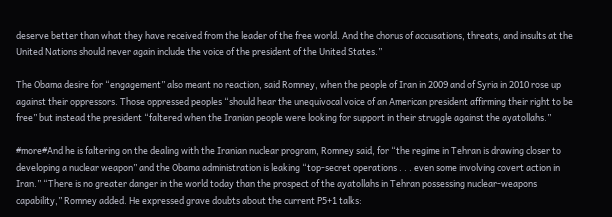deserve better than what they have received from the leader of the free world. And the chorus of accusations, threats, and insults at the United Nations should never again include the voice of the president of the United States.”

The Obama desire for “engagement” also meant no reaction, said Romney, when the people of Iran in 2009 and of Syria in 2010 rose up against their oppressors. Those oppressed peoples “should hear the unequivocal voice of an American president affirming their right to be free” but instead the president “faltered when the Iranian people were looking for support in their struggle against the ayatollahs.”

#more#And he is faltering on the dealing with the Iranian nuclear program, Romney said, for “the regime in Tehran is drawing closer to developing a nuclear weapon” and the Obama administration is leaking “top-secret operations . . . even some involving covert action in Iran.” “There is no greater danger in the world today than the prospect of the ayatollahs in Tehran possessing nuclear-weapons capability,” Romney added. He expressed grave doubts about the current P5+1 talks: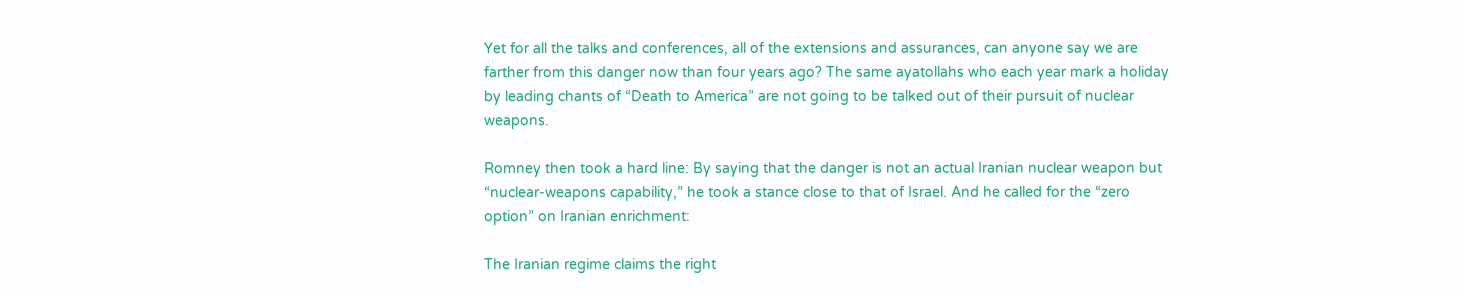Yet for all the talks and conferences, all of the extensions and assurances, can anyone say we are farther from this danger now than four years ago? The same ayatollahs who each year mark a holiday by leading chants of “Death to America” are not going to be talked out of their pursuit of nuclear weapons.

Romney then took a hard line: By saying that the danger is not an actual Iranian nuclear weapon but “nuclear-weapons capability,” he took a stance close to that of Israel. And he called for the “zero option” on Iranian enrichment:

The Iranian regime claims the right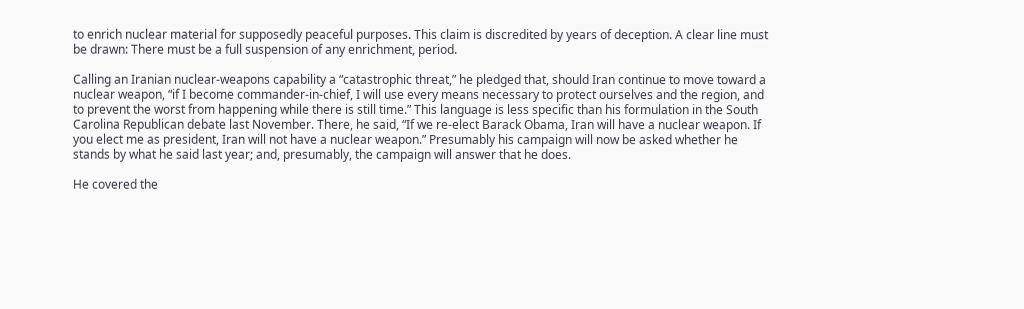to enrich nuclear material for supposedly peaceful purposes. This claim is discredited by years of deception. A clear line must be drawn: There must be a full suspension of any enrichment, period.

Calling an Iranian nuclear-weapons capability a “catastrophic threat,” he pledged that, should Iran continue to move toward a nuclear weapon, “if I become commander-in-chief, I will use every means necessary to protect ourselves and the region, and to prevent the worst from happening while there is still time.” This language is less specific than his formulation in the South Carolina Republican debate last November. There, he said, “If we re-elect Barack Obama, Iran will have a nuclear weapon. If you elect me as president, Iran will not have a nuclear weapon.” Presumably his campaign will now be asked whether he stands by what he said last year; and, presumably, the campaign will answer that he does.

He covered the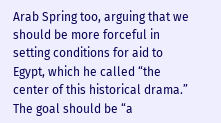Arab Spring too, arguing that we should be more forceful in setting conditions for aid to Egypt, which he called “the center of this historical drama.” The goal should be “a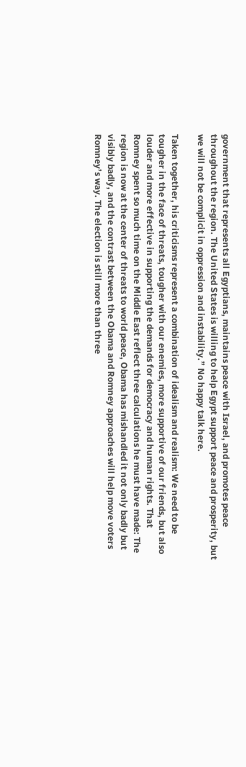government that represents all Egyptians, maintains peace with Israel, and promotes peace throughout the region. The United States is willing to help Egypt support peace and prosperity, but we will not be complicit in oppression and instability.” No happy talk here.

Taken together, his criticisms represent a combination of idealism and realism: We need to be tougher in the face of threats, tougher with our enemies, more supportive of our friends, but also louder and more effective in supporting the demands for democracy and human rights. That Romney spent so much time on the Middle East reflect three calculations he must have made: The region is now at the center of threats to world peace, Obama has mishandled it not only badly but visibly badly, and the contrast between the Obama and Romney approaches will help move voters Romney’s way. The election is still more than three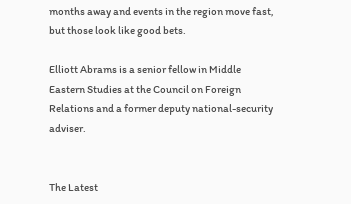months away and events in the region move fast, but those look like good bets.

Elliott Abrams is a senior fellow in Middle Eastern Studies at the Council on Foreign Relations and a former deputy national-security adviser.


The Latest